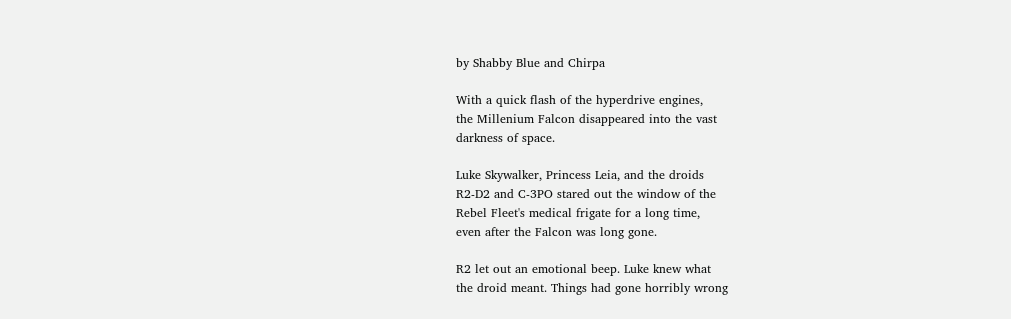by Shabby Blue and Chirpa

With a quick flash of the hyperdrive engines,
the Millenium Falcon disappeared into the vast
darkness of space.

Luke Skywalker, Princess Leia, and the droids
R2-D2 and C-3PO stared out the window of the
Rebel Fleet's medical frigate for a long time,
even after the Falcon was long gone.

R2 let out an emotional beep. Luke knew what
the droid meant. Things had gone horribly wrong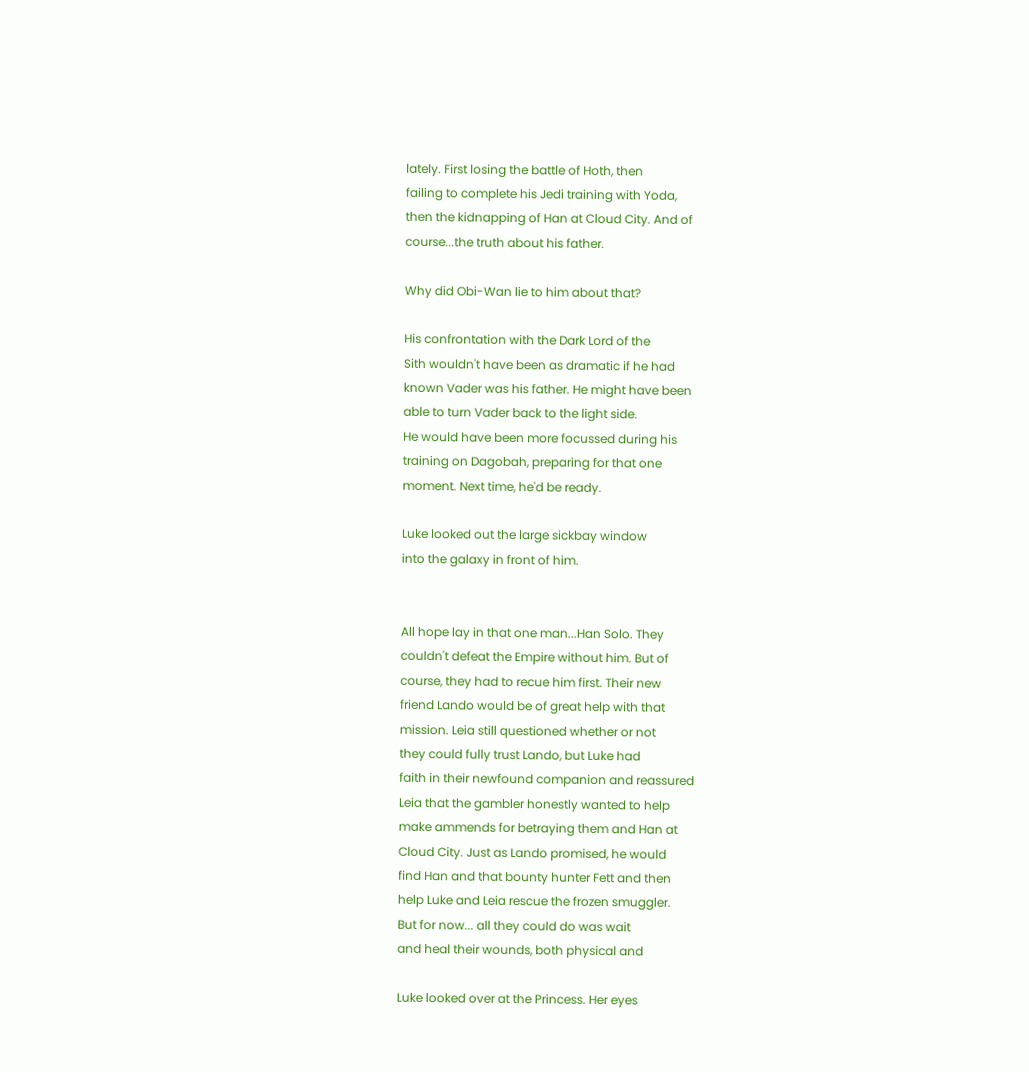lately. First losing the battle of Hoth, then
failing to complete his Jedi training with Yoda,
then the kidnapping of Han at Cloud City. And of
course...the truth about his father.

Why did Obi-Wan lie to him about that?

His confrontation with the Dark Lord of the
Sith wouldn't have been as dramatic if he had
known Vader was his father. He might have been
able to turn Vader back to the light side.
He would have been more focussed during his
training on Dagobah, preparing for that one
moment. Next time, he'd be ready.

Luke looked out the large sickbay window
into the galaxy in front of him.


All hope lay in that one man...Han Solo. They
couldn't defeat the Empire without him. But of
course, they had to recue him first. Their new
friend Lando would be of great help with that
mission. Leia still questioned whether or not
they could fully trust Lando, but Luke had
faith in their newfound companion and reassured
Leia that the gambler honestly wanted to help
make ammends for betraying them and Han at
Cloud City. Just as Lando promised, he would
find Han and that bounty hunter Fett and then
help Luke and Leia rescue the frozen smuggler.
But for now... all they could do was wait
and heal their wounds, both physical and

Luke looked over at the Princess. Her eyes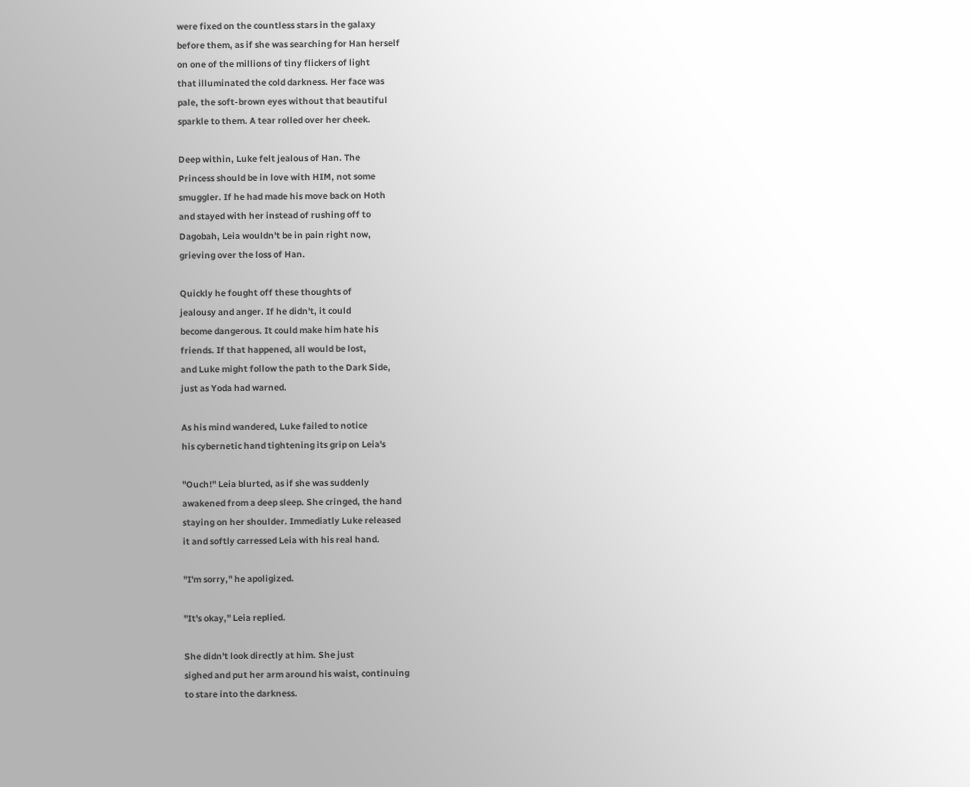were fixed on the countless stars in the galaxy
before them, as if she was searching for Han herself
on one of the millions of tiny flickers of light
that illuminated the cold darkness. Her face was
pale, the soft-brown eyes without that beautiful
sparkle to them. A tear rolled over her cheek.

Deep within, Luke felt jealous of Han. The
Princess should be in love with HIM, not some
smuggler. If he had made his move back on Hoth
and stayed with her instead of rushing off to
Dagobah, Leia wouldn't be in pain right now,
grieving over the loss of Han.

Quickly he fought off these thoughts of
jealousy and anger. If he didn't, it could
become dangerous. It could make him hate his
friends. If that happened, all would be lost,
and Luke might follow the path to the Dark Side,
just as Yoda had warned.

As his mind wandered, Luke failed to notice
his cybernetic hand tightening its grip on Leia's

"Ouch!" Leia blurted, as if she was suddenly
awakened from a deep sleep. She cringed, the hand
staying on her shoulder. Immediatly Luke released
it and softly carressed Leia with his real hand.

"I'm sorry," he apoligized.

"It's okay," Leia replied.

She didn't look directly at him. She just
sighed and put her arm around his waist, continuing
to stare into the darkness.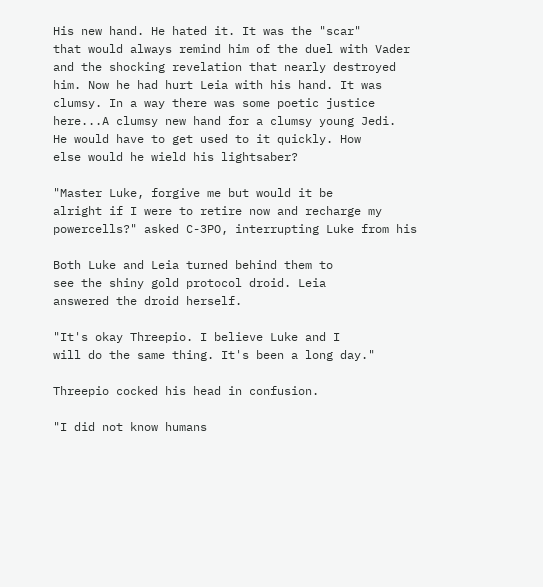His new hand. He hated it. It was the "scar"
that would always remind him of the duel with Vader
and the shocking revelation that nearly destroyed
him. Now he had hurt Leia with his hand. It was
clumsy. In a way there was some poetic justice
here...A clumsy new hand for a clumsy young Jedi.
He would have to get used to it quickly. How
else would he wield his lightsaber?

"Master Luke, forgive me but would it be
alright if I were to retire now and recharge my
powercells?" asked C-3PO, interrupting Luke from his

Both Luke and Leia turned behind them to
see the shiny gold protocol droid. Leia
answered the droid herself.

"It's okay Threepio. I believe Luke and I
will do the same thing. It's been a long day."

Threepio cocked his head in confusion.

"I did not know humans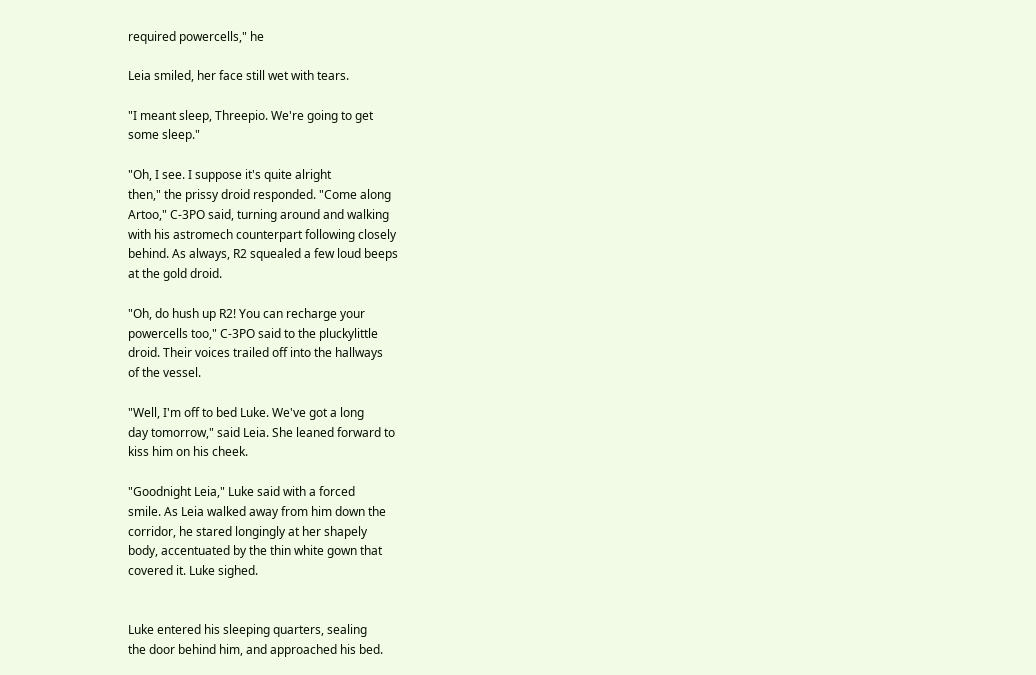required powercells," he

Leia smiled, her face still wet with tears.

"I meant sleep, Threepio. We're going to get
some sleep."

"Oh, I see. I suppose it's quite alright
then," the prissy droid responded. "Come along
Artoo," C-3PO said, turning around and walking
with his astromech counterpart following closely
behind. As always, R2 squealed a few loud beeps
at the gold droid.

"Oh, do hush up R2! You can recharge your
powercells too," C-3PO said to the pluckylittle
droid. Their voices trailed off into the hallways
of the vessel.

"Well, I'm off to bed Luke. We've got a long
day tomorrow," said Leia. She leaned forward to
kiss him on his cheek.

"Goodnight Leia," Luke said with a forced
smile. As Leia walked away from him down the
corridor, he stared longingly at her shapely
body, accentuated by the thin white gown that
covered it. Luke sighed.


Luke entered his sleeping quarters, sealing
the door behind him, and approached his bed.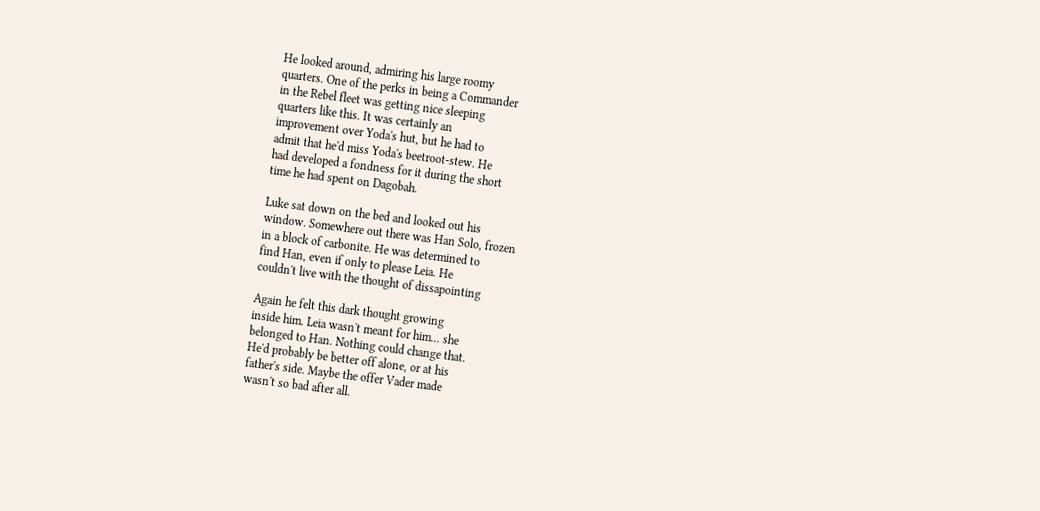He looked around, admiring his large roomy
quarters. One of the perks in being a Commander
in the Rebel fleet was getting nice sleeping
quarters like this. It was certainly an
improvement over Yoda's hut, but he had to
admit that he'd miss Yoda's beetroot-stew. He
had developed a fondness for it during the short
time he had spent on Dagobah.

Luke sat down on the bed and looked out his
window. Somewhere out there was Han Solo, frozen
in a block of carbonite. He was determined to
find Han, even if only to please Leia. He
couldn't live with the thought of dissapointing

Again he felt this dark thought growing
inside him. Leia wasn't meant for him... she
belonged to Han. Nothing could change that.
He'd probably be better off alone, or at his
father's side. Maybe the offer Vader made
wasn't so bad after all.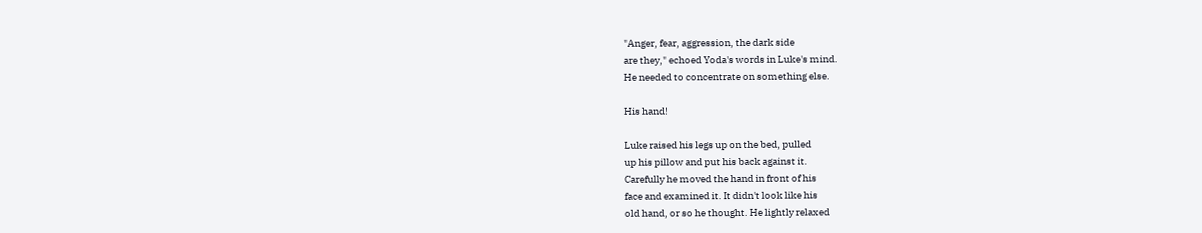"Anger, fear, aggression, the dark side
are they," echoed Yoda's words in Luke's mind.
He needed to concentrate on something else.

His hand!

Luke raised his legs up on the bed, pulled
up his pillow and put his back against it.
Carefully he moved the hand in front of his
face and examined it. It didn't look like his
old hand, or so he thought. He lightly relaxed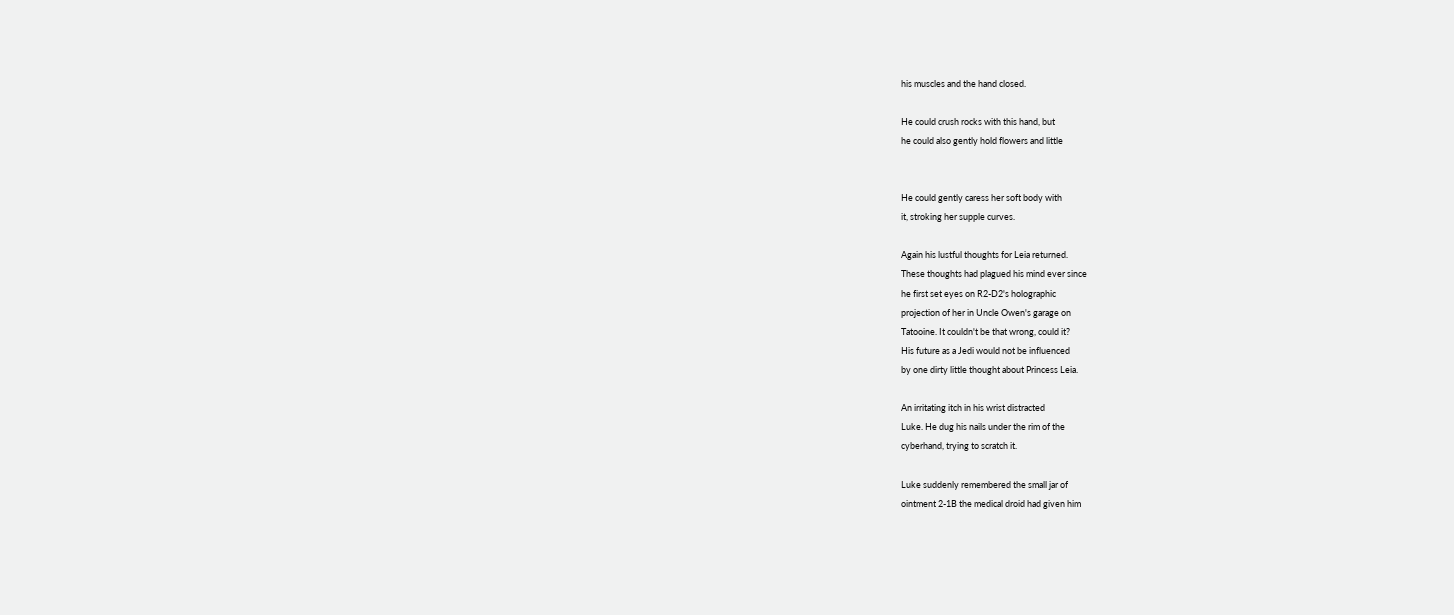his muscles and the hand closed.

He could crush rocks with this hand, but
he could also gently hold flowers and little


He could gently caress her soft body with
it, stroking her supple curves.

Again his lustful thoughts for Leia returned.
These thoughts had plagued his mind ever since
he first set eyes on R2-D2's holographic
projection of her in Uncle Owen's garage on
Tatooine. It couldn't be that wrong, could it?
His future as a Jedi would not be influenced
by one dirty little thought about Princess Leia.

An irritating itch in his wrist distracted
Luke. He dug his nails under the rim of the
cyberhand, trying to scratch it.

Luke suddenly remembered the small jar of
ointment 2-1B the medical droid had given him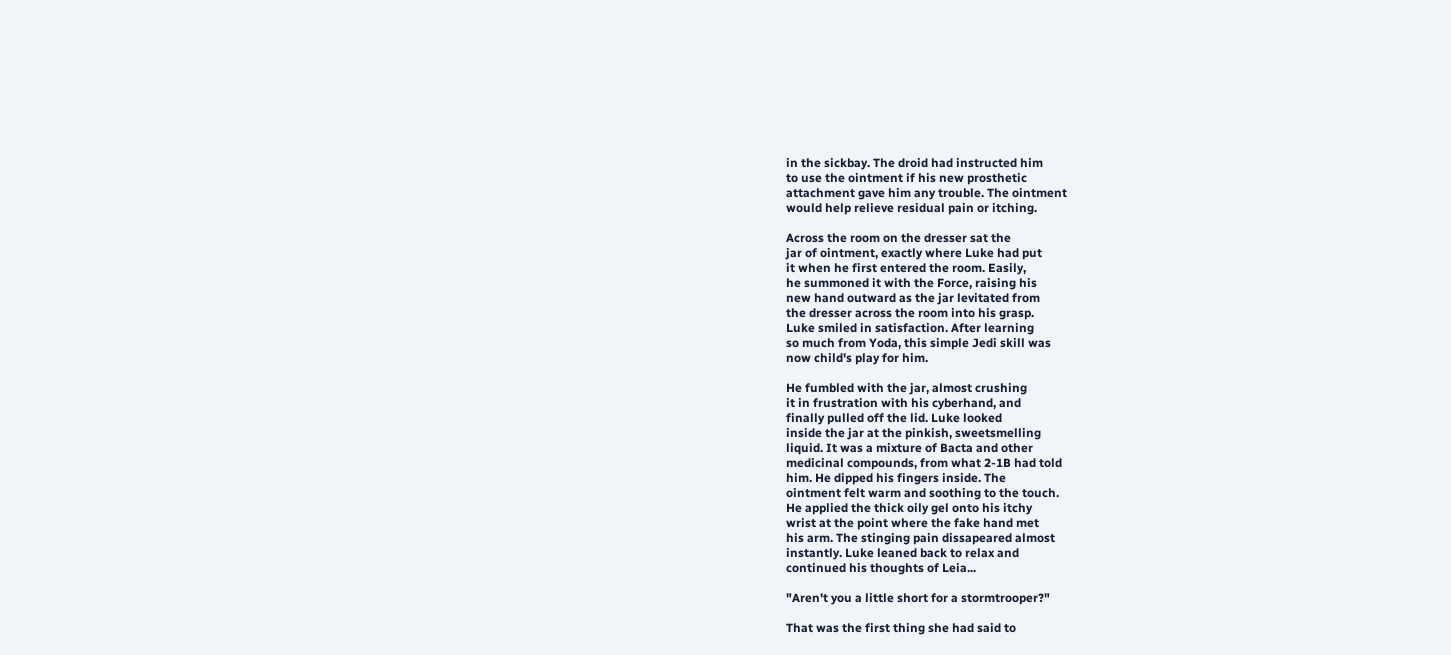in the sickbay. The droid had instructed him
to use the ointment if his new prosthetic
attachment gave him any trouble. The ointment
would help relieve residual pain or itching.

Across the room on the dresser sat the
jar of ointment, exactly where Luke had put
it when he first entered the room. Easily,
he summoned it with the Force, raising his
new hand outward as the jar levitated from
the dresser across the room into his grasp.
Luke smiled in satisfaction. After learning
so much from Yoda, this simple Jedi skill was
now child's play for him.

He fumbled with the jar, almost crushing
it in frustration with his cyberhand, and
finally pulled off the lid. Luke looked
inside the jar at the pinkish, sweetsmelling
liquid. It was a mixture of Bacta and other
medicinal compounds, from what 2-1B had told
him. He dipped his fingers inside. The
ointment felt warm and soothing to the touch.
He applied the thick oily gel onto his itchy
wrist at the point where the fake hand met
his arm. The stinging pain dissapeared almost
instantly. Luke leaned back to relax and
continued his thoughts of Leia...

"Aren't you a little short for a stormtrooper?"

That was the first thing she had said to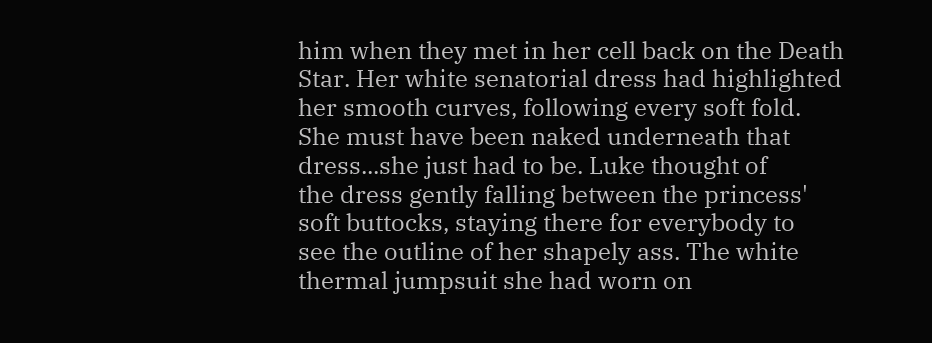him when they met in her cell back on the Death
Star. Her white senatorial dress had highlighted
her smooth curves, following every soft fold.
She must have been naked underneath that
dress...she just had to be. Luke thought of
the dress gently falling between the princess'
soft buttocks, staying there for everybody to
see the outline of her shapely ass. The white
thermal jumpsuit she had worn on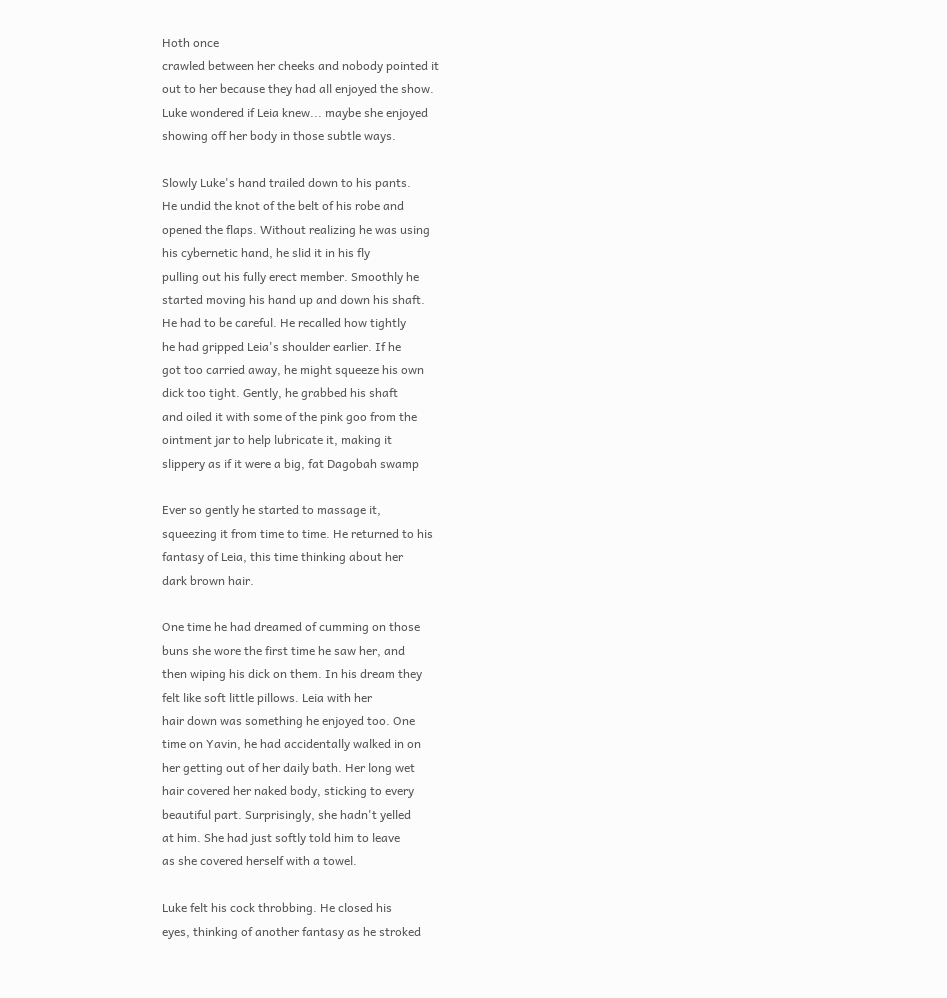Hoth once
crawled between her cheeks and nobody pointed it
out to her because they had all enjoyed the show.
Luke wondered if Leia knew... maybe she enjoyed
showing off her body in those subtle ways.

Slowly Luke's hand trailed down to his pants.
He undid the knot of the belt of his robe and
opened the flaps. Without realizing he was using
his cybernetic hand, he slid it in his fly
pulling out his fully erect member. Smoothly he
started moving his hand up and down his shaft.
He had to be careful. He recalled how tightly
he had gripped Leia's shoulder earlier. If he
got too carried away, he might squeeze his own
dick too tight. Gently, he grabbed his shaft
and oiled it with some of the pink goo from the
ointment jar to help lubricate it, making it
slippery as if it were a big, fat Dagobah swamp

Ever so gently he started to massage it,
squeezing it from time to time. He returned to his
fantasy of Leia, this time thinking about her
dark brown hair.

One time he had dreamed of cumming on those
buns she wore the first time he saw her, and
then wiping his dick on them. In his dream they
felt like soft little pillows. Leia with her
hair down was something he enjoyed too. One
time on Yavin, he had accidentally walked in on
her getting out of her daily bath. Her long wet
hair covered her naked body, sticking to every
beautiful part. Surprisingly, she hadn't yelled
at him. She had just softly told him to leave
as she covered herself with a towel.

Luke felt his cock throbbing. He closed his
eyes, thinking of another fantasy as he stroked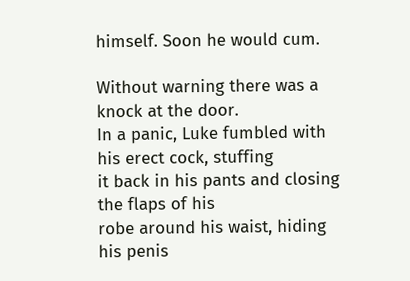himself. Soon he would cum.

Without warning there was a knock at the door.
In a panic, Luke fumbled with his erect cock, stuffing
it back in his pants and closing the flaps of his
robe around his waist, hiding his penis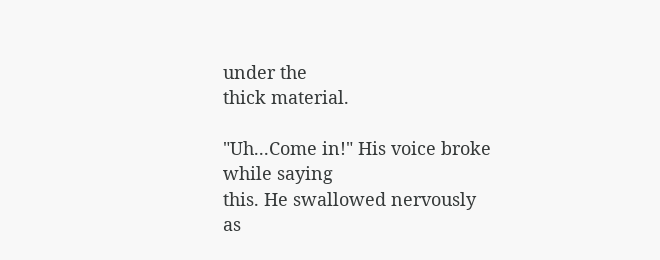under the
thick material.

"Uh...Come in!" His voice broke while saying
this. He swallowed nervously as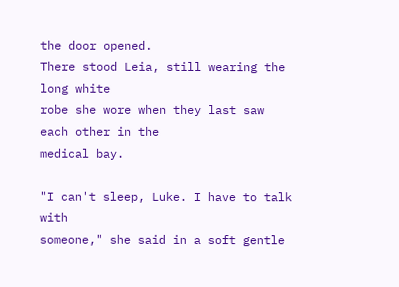the door opened.
There stood Leia, still wearing the long white
robe she wore when they last saw each other in the
medical bay.

"I can't sleep, Luke. I have to talk with
someone," she said in a soft gentle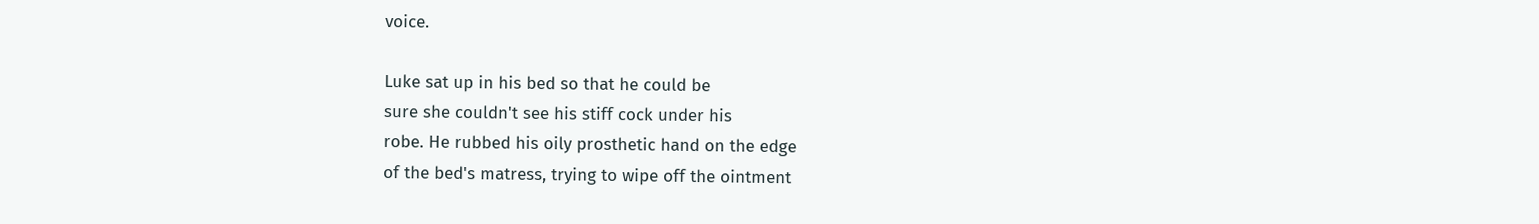voice.

Luke sat up in his bed so that he could be
sure she couldn't see his stiff cock under his
robe. He rubbed his oily prosthetic hand on the edge
of the bed's matress, trying to wipe off the ointment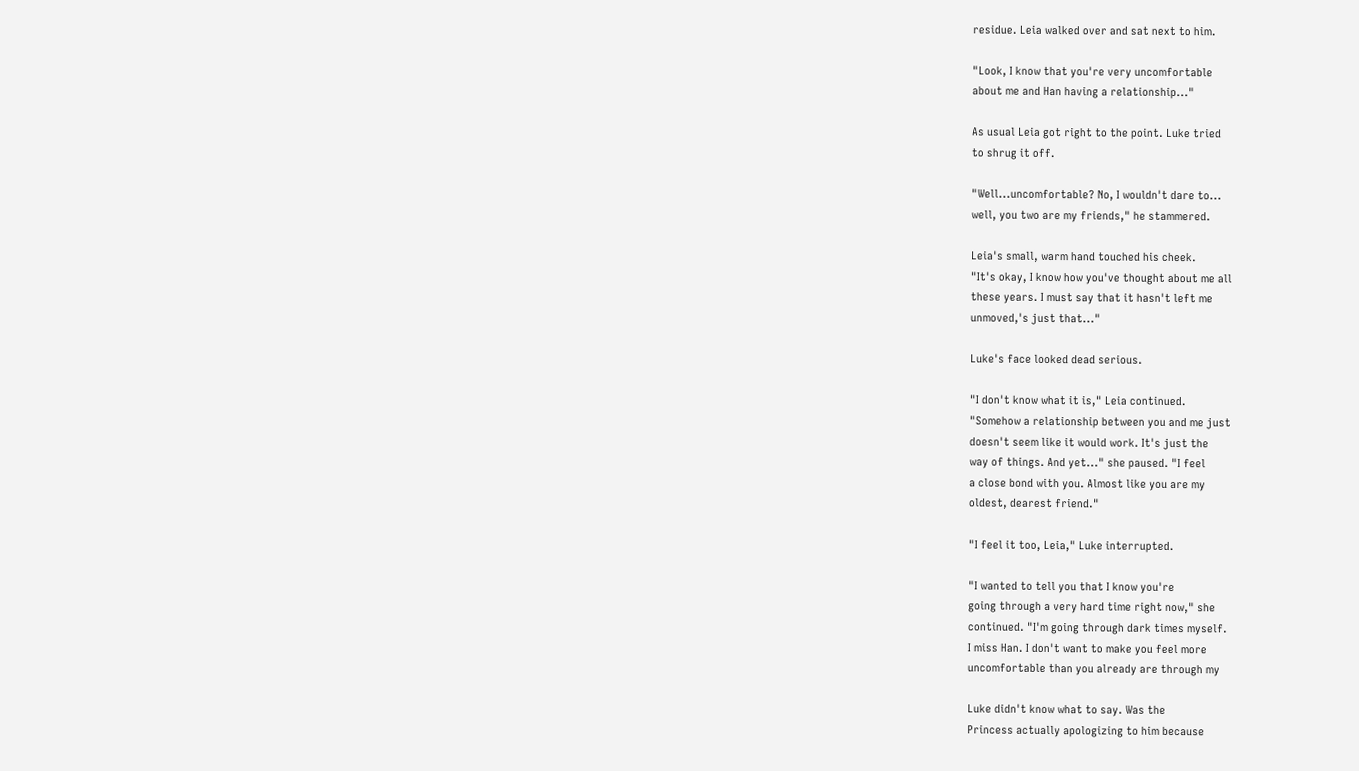residue. Leia walked over and sat next to him.

"Look, I know that you're very uncomfortable
about me and Han having a relationship..."

As usual Leia got right to the point. Luke tried
to shrug it off.

"Well...uncomfortable? No, I wouldn't dare to...
well, you two are my friends," he stammered.

Leia's small, warm hand touched his cheek.
"It's okay, I know how you've thought about me all
these years. I must say that it hasn't left me
unmoved,'s just that..."

Luke's face looked dead serious.

"I don't know what it is," Leia continued.
"Somehow a relationship between you and me just
doesn't seem like it would work. It's just the
way of things. And yet..." she paused. "I feel
a close bond with you. Almost like you are my
oldest, dearest friend."

"I feel it too, Leia," Luke interrupted.

"I wanted to tell you that I know you're
going through a very hard time right now," she
continued. "I'm going through dark times myself.
I miss Han. I don't want to make you feel more
uncomfortable than you already are through my

Luke didn't know what to say. Was the
Princess actually apologizing to him because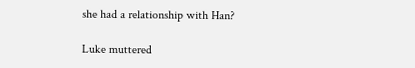she had a relationship with Han?

Luke muttered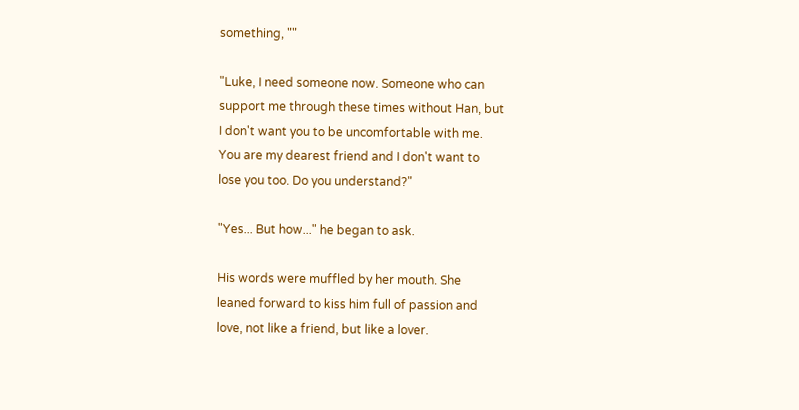something, ""

"Luke, I need someone now. Someone who can
support me through these times without Han, but
I don't want you to be uncomfortable with me.
You are my dearest friend and I don't want to
lose you too. Do you understand?"

"Yes... But how..." he began to ask.

His words were muffled by her mouth. She
leaned forward to kiss him full of passion and
love, not like a friend, but like a lover.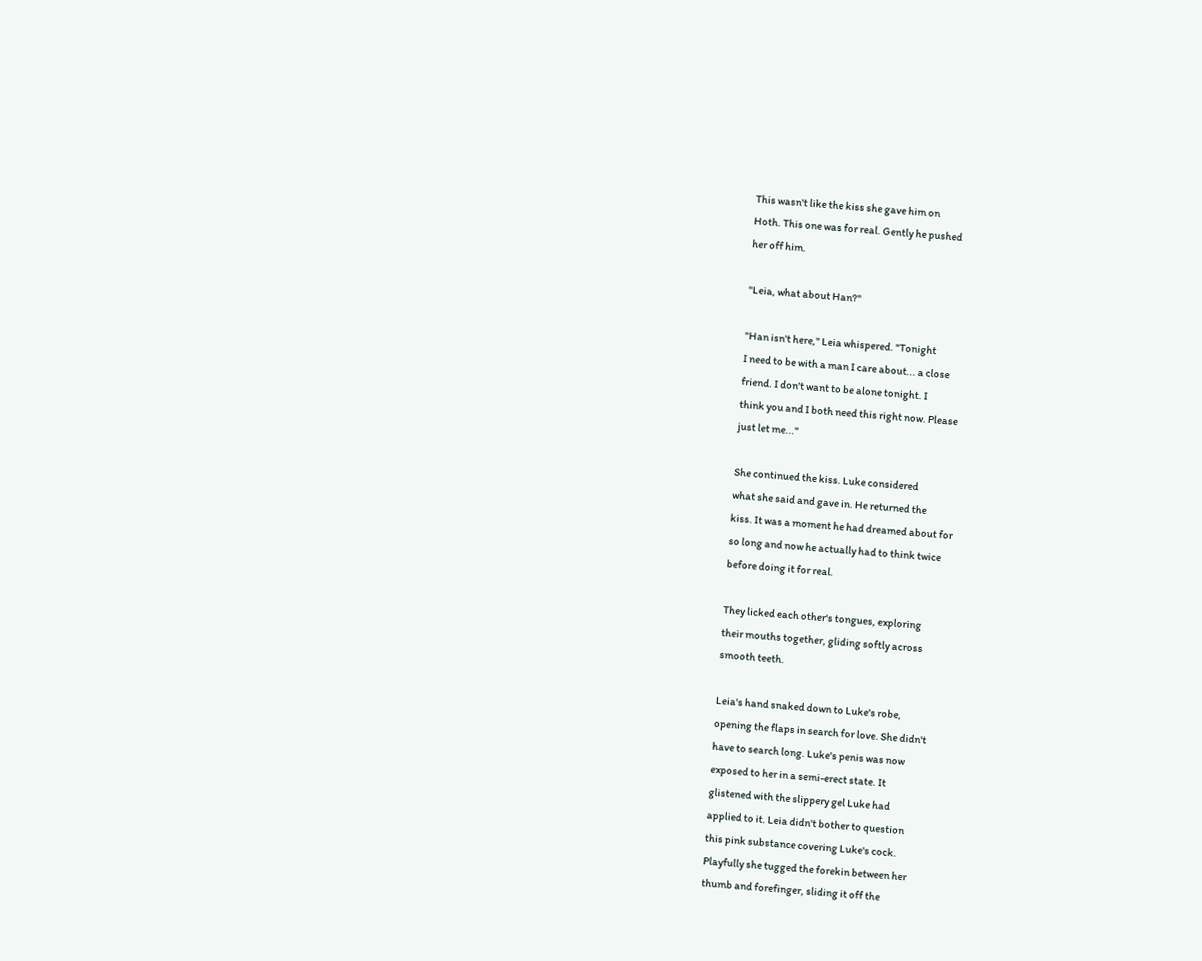This wasn't like the kiss she gave him on
Hoth. This one was for real. Gently he pushed
her off him.

"Leia, what about Han?"

"Han isn't here," Leia whispered. "Tonight
I need to be with a man I care about... a close
friend. I don't want to be alone tonight. I
think you and I both need this right now. Please
just let me..."

She continued the kiss. Luke considered
what she said and gave in. He returned the
kiss. It was a moment he had dreamed about for
so long and now he actually had to think twice
before doing it for real.

They licked each other's tongues, exploring
their mouths together, gliding softly across
smooth teeth.

Leia's hand snaked down to Luke's robe,
opening the flaps in search for love. She didn't
have to search long. Luke's penis was now
exposed to her in a semi-erect state. It
glistened with the slippery gel Luke had
applied to it. Leia didn't bother to question
this pink substance covering Luke's cock.
Playfully she tugged the forekin between her
thumb and forefinger, sliding it off the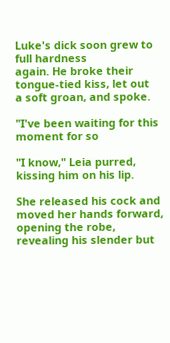Luke's dick soon grew to full hardness
again. He broke their tongue-tied kiss, let out
a soft groan, and spoke.

"I've been waiting for this moment for so

"I know," Leia purred, kissing him on his lip.

She released his cock and moved her hands forward,
opening the robe, revealing his slender but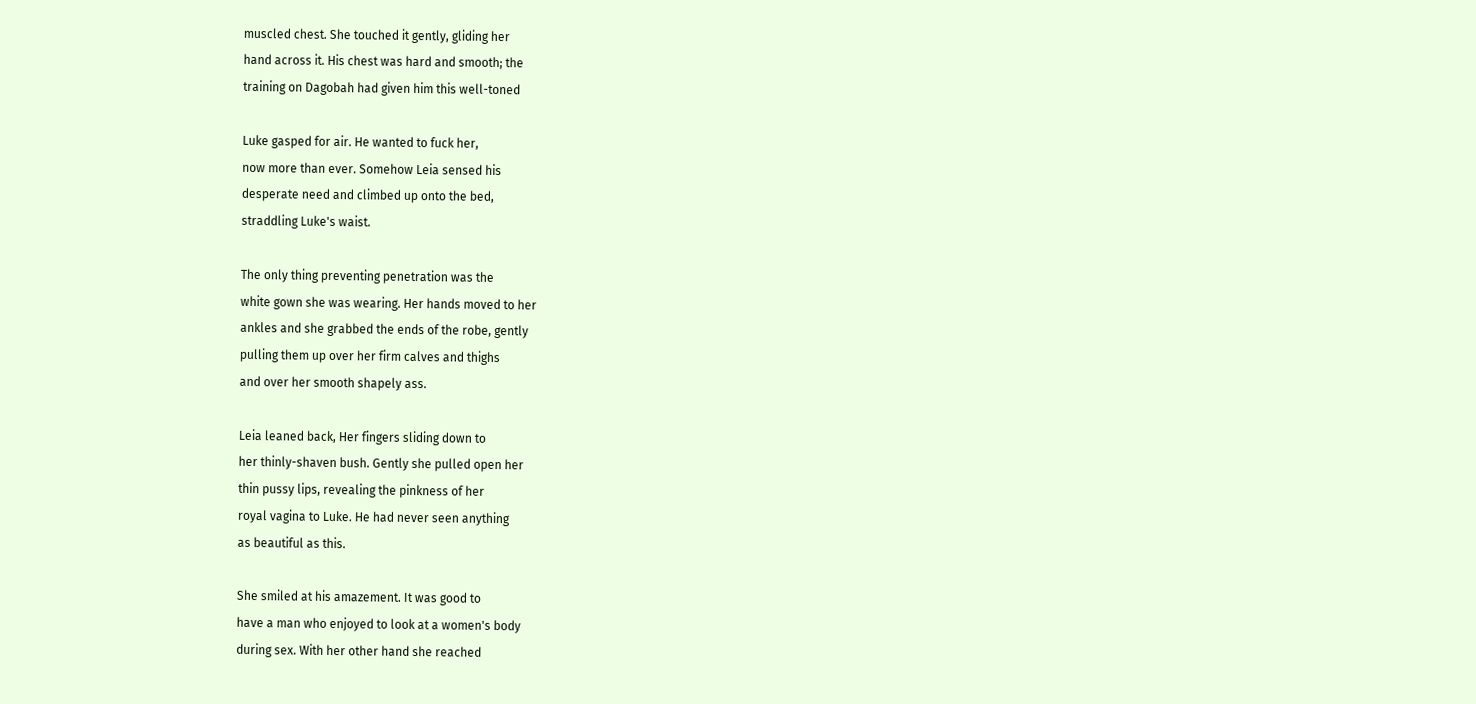muscled chest. She touched it gently, gliding her
hand across it. His chest was hard and smooth; the
training on Dagobah had given him this well-toned

Luke gasped for air. He wanted to fuck her,
now more than ever. Somehow Leia sensed his
desperate need and climbed up onto the bed,
straddling Luke's waist.

The only thing preventing penetration was the
white gown she was wearing. Her hands moved to her
ankles and she grabbed the ends of the robe, gently
pulling them up over her firm calves and thighs
and over her smooth shapely ass.

Leia leaned back, Her fingers sliding down to
her thinly-shaven bush. Gently she pulled open her
thin pussy lips, revealing the pinkness of her
royal vagina to Luke. He had never seen anything
as beautiful as this.

She smiled at his amazement. It was good to
have a man who enjoyed to look at a women's body
during sex. With her other hand she reached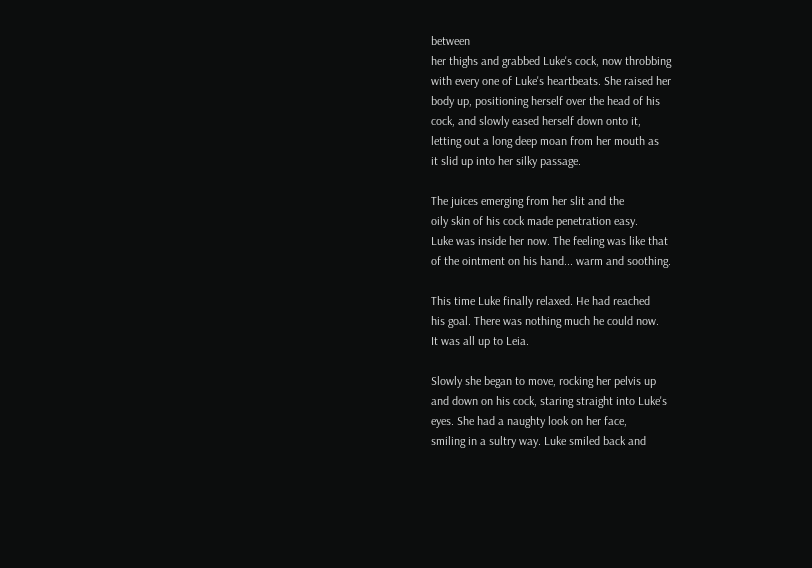between
her thighs and grabbed Luke's cock, now throbbing
with every one of Luke's heartbeats. She raised her
body up, positioning herself over the head of his
cock, and slowly eased herself down onto it,
letting out a long deep moan from her mouth as
it slid up into her silky passage.

The juices emerging from her slit and the
oily skin of his cock made penetration easy.
Luke was inside her now. The feeling was like that
of the ointment on his hand... warm and soothing.

This time Luke finally relaxed. He had reached
his goal. There was nothing much he could now.
It was all up to Leia.

Slowly she began to move, rocking her pelvis up
and down on his cock, staring straight into Luke's
eyes. She had a naughty look on her face,
smiling in a sultry way. Luke smiled back and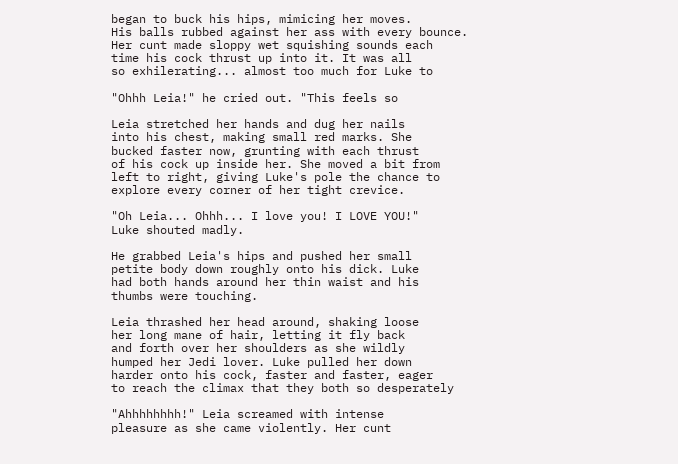began to buck his hips, mimicing her moves.
His balls rubbed against her ass with every bounce.
Her cunt made sloppy wet squishing sounds each
time his cock thrust up into it. It was all
so exhilerating... almost too much for Luke to

"Ohhh Leia!" he cried out. "This feels so

Leia stretched her hands and dug her nails
into his chest, making small red marks. She
bucked faster now, grunting with each thrust
of his cock up inside her. She moved a bit from
left to right, giving Luke's pole the chance to
explore every corner of her tight crevice.

"Oh Leia... Ohhh... I love you! I LOVE YOU!"
Luke shouted madly.

He grabbed Leia's hips and pushed her small
petite body down roughly onto his dick. Luke
had both hands around her thin waist and his
thumbs were touching.

Leia thrashed her head around, shaking loose
her long mane of hair, letting it fly back
and forth over her shoulders as she wildly
humped her Jedi lover. Luke pulled her down
harder onto his cock, faster and faster, eager
to reach the climax that they both so desperately

"Ahhhhhhhh!" Leia screamed with intense
pleasure as she came violently. Her cunt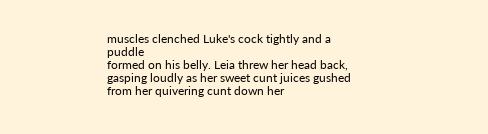muscles clenched Luke's cock tightly and a puddle
formed on his belly. Leia threw her head back,
gasping loudly as her sweet cunt juices gushed
from her quivering cunt down her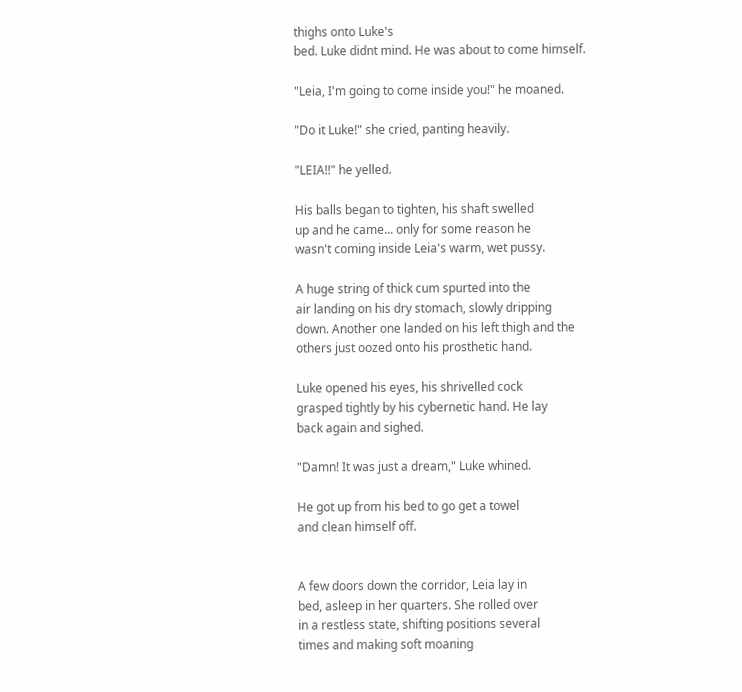thighs onto Luke's
bed. Luke didnt mind. He was about to come himself.

"Leia, I'm going to come inside you!" he moaned.

"Do it Luke!" she cried, panting heavily.

"LEIA!!" he yelled.

His balls began to tighten, his shaft swelled
up and he came... only for some reason he
wasn't coming inside Leia's warm, wet pussy.

A huge string of thick cum spurted into the
air landing on his dry stomach, slowly dripping
down. Another one landed on his left thigh and the
others just oozed onto his prosthetic hand.

Luke opened his eyes, his shrivelled cock
grasped tightly by his cybernetic hand. He lay
back again and sighed.

"Damn! It was just a dream," Luke whined.

He got up from his bed to go get a towel
and clean himself off.


A few doors down the corridor, Leia lay in
bed, asleep in her quarters. She rolled over
in a restless state, shifting positions several
times and making soft moaning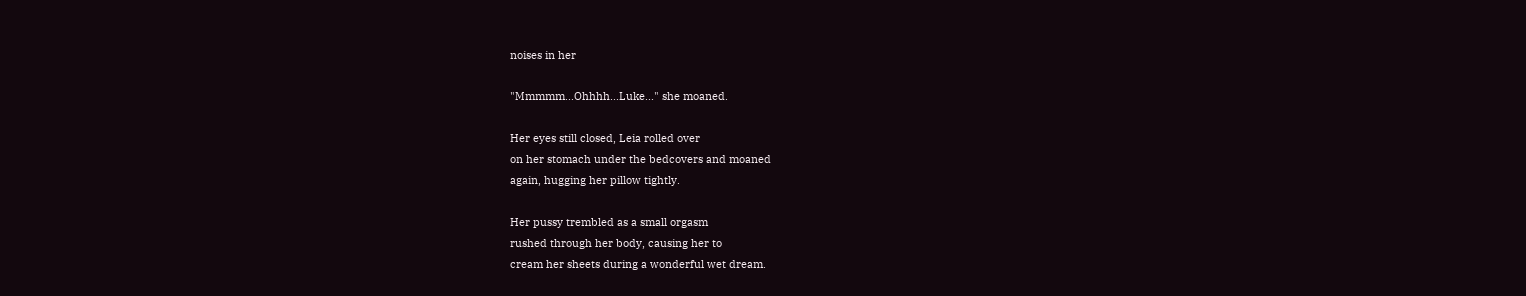noises in her

"Mmmmm...Ohhhh...Luke..." she moaned.

Her eyes still closed, Leia rolled over
on her stomach under the bedcovers and moaned
again, hugging her pillow tightly.

Her pussy trembled as a small orgasm
rushed through her body, causing her to
cream her sheets during a wonderful wet dream.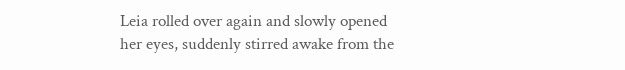Leia rolled over again and slowly opened
her eyes, suddenly stirred awake from the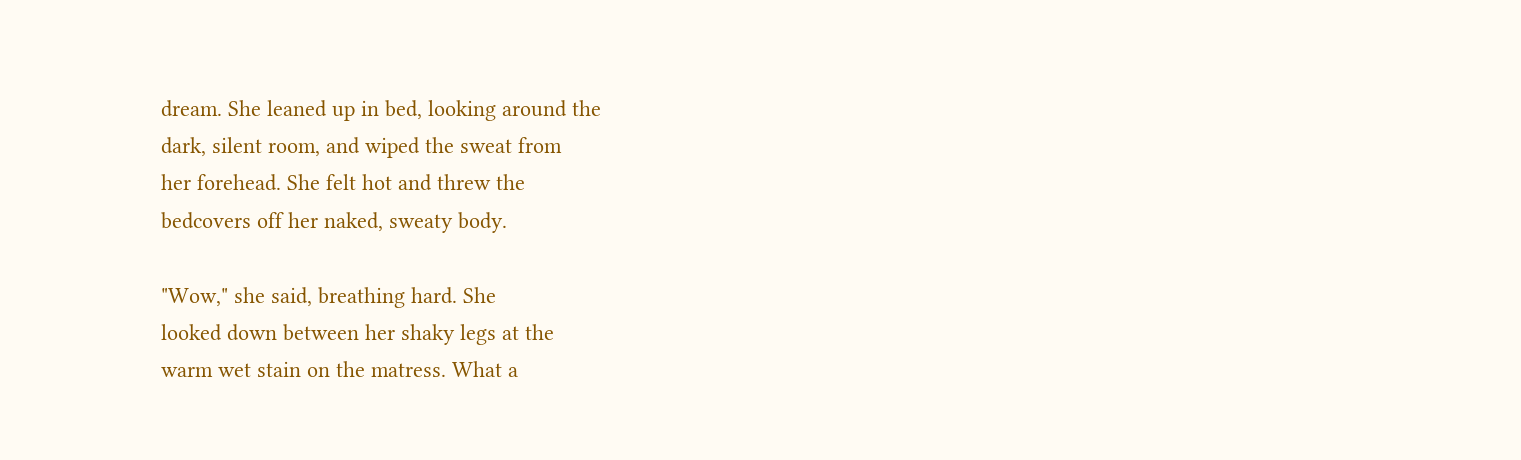dream. She leaned up in bed, looking around the
dark, silent room, and wiped the sweat from
her forehead. She felt hot and threw the
bedcovers off her naked, sweaty body.

"Wow," she said, breathing hard. She
looked down between her shaky legs at the
warm wet stain on the matress. What a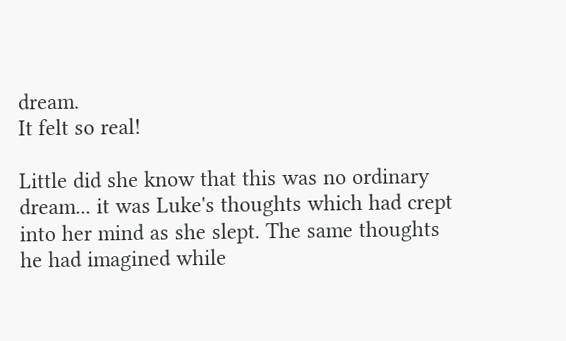dream.
It felt so real!

Little did she know that this was no ordinary
dream... it was Luke's thoughts which had crept
into her mind as she slept. The same thoughts
he had imagined while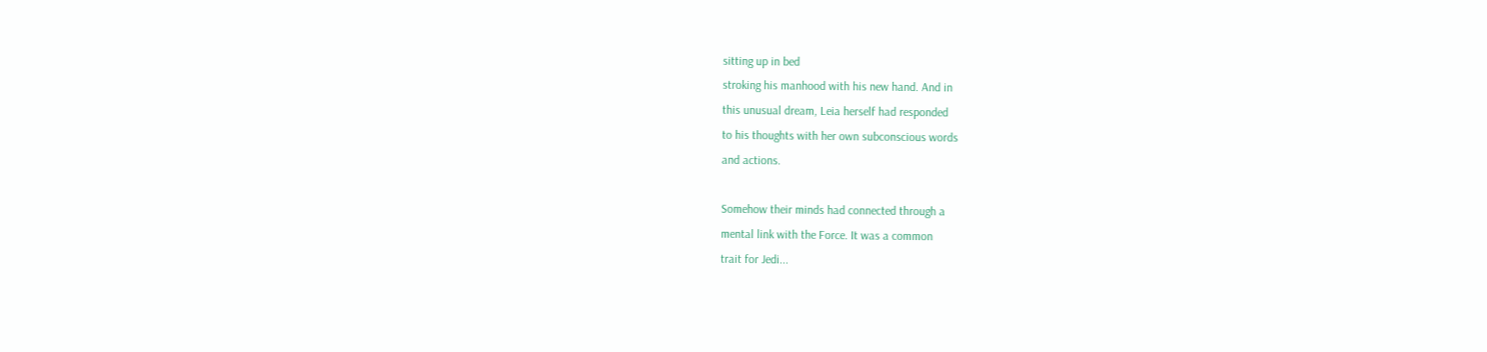sitting up in bed
stroking his manhood with his new hand. And in
this unusual dream, Leia herself had responded
to his thoughts with her own subconscious words
and actions.

Somehow their minds had connected through a
mental link with the Force. It was a common
trait for Jedi...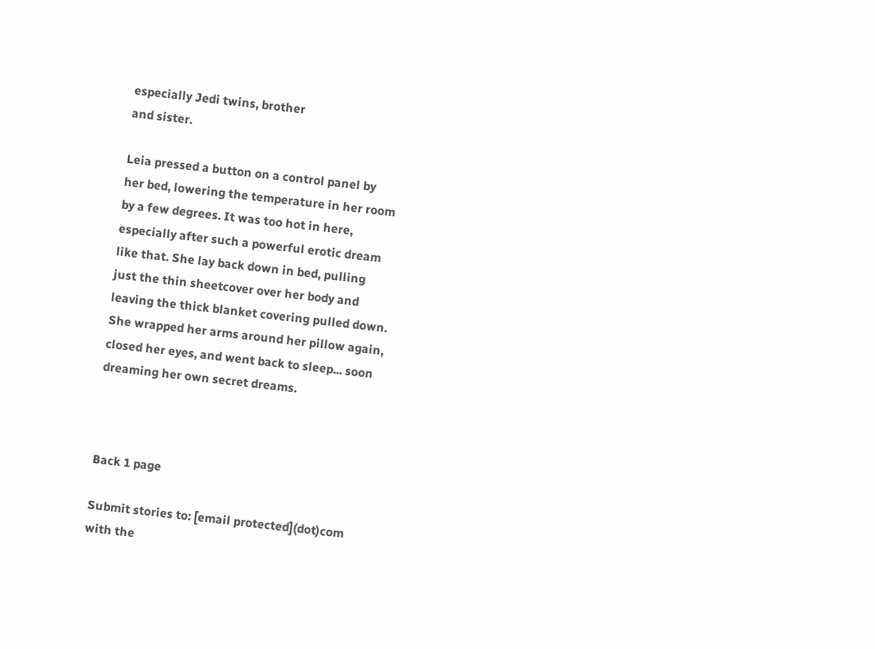especially Jedi twins, brother
and sister.

Leia pressed a button on a control panel by
her bed, lowering the temperature in her room
by a few degrees. It was too hot in here,
especially after such a powerful erotic dream
like that. She lay back down in bed, pulling
just the thin sheetcover over her body and
leaving the thick blanket covering pulled down.
She wrapped her arms around her pillow again,
closed her eyes, and went back to sleep... soon
dreaming her own secret dreams.



Back 1 page

Submit stories to: [email protected](dot)com
with the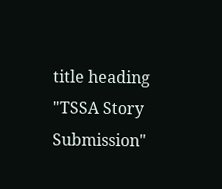title heading "TSSA Story Submission"